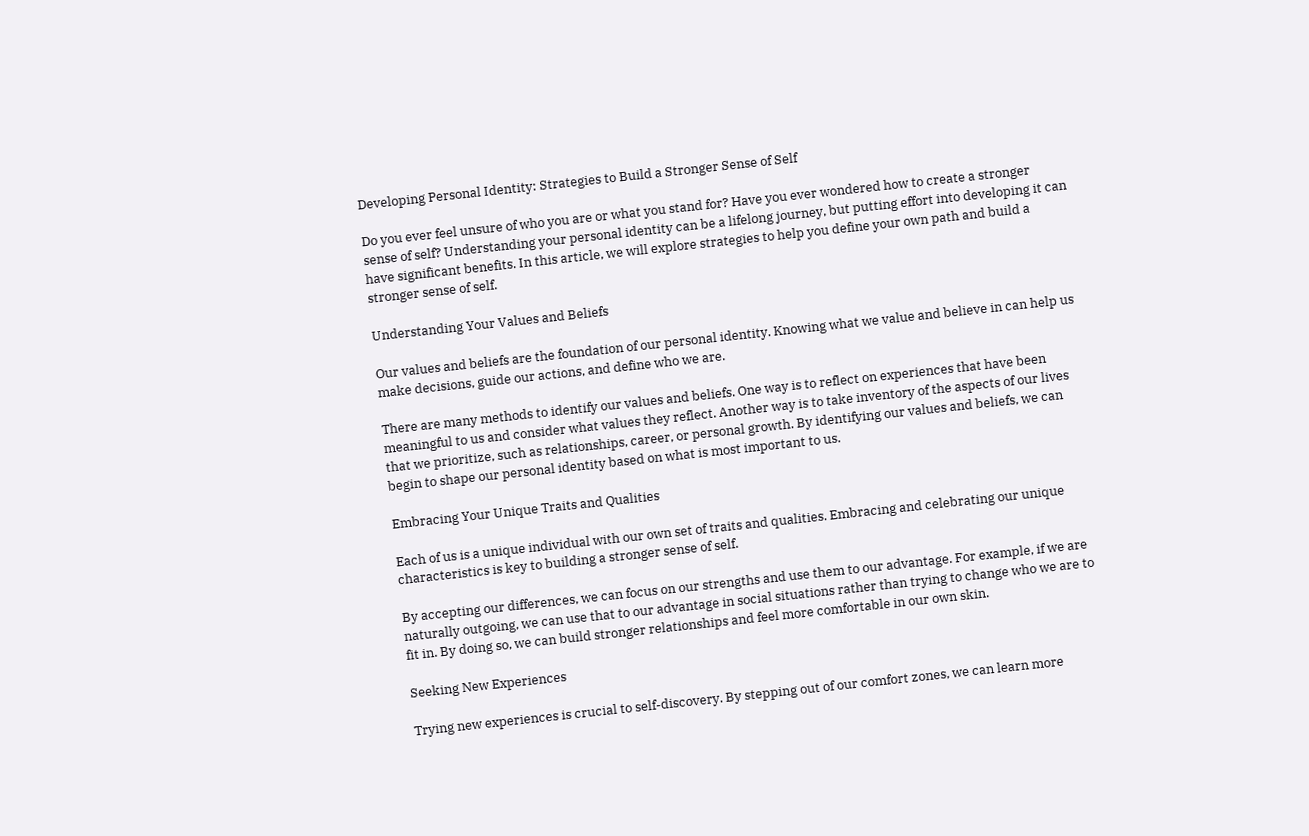Developing Personal Identity: Strategies to Build a Stronger Sense of Self

Do you ever feel unsure of who you are or what you stand for? Have you ever wondered how to create a stronger sense of self? Understanding your personal identity can be a lifelong journey, but putting effort into developing it can have significant benefits. In this article, we will explore strategies to help you define your own path and build a stronger sense of self.

Understanding Your Values and Beliefs

Our values and beliefs are the foundation of our personal identity. Knowing what we value and believe in can help us make decisions, guide our actions, and define who we are.

There are many methods to identify our values and beliefs. One way is to reflect on experiences that have been meaningful to us and consider what values they reflect. Another way is to take inventory of the aspects of our lives that we prioritize, such as relationships, career, or personal growth. By identifying our values and beliefs, we can begin to shape our personal identity based on what is most important to us.

Embracing Your Unique Traits and Qualities

Each of us is a unique individual with our own set of traits and qualities. Embracing and celebrating our unique characteristics is key to building a stronger sense of self.

By accepting our differences, we can focus on our strengths and use them to our advantage. For example, if we are naturally outgoing, we can use that to our advantage in social situations rather than trying to change who we are to fit in. By doing so, we can build stronger relationships and feel more comfortable in our own skin.

Seeking New Experiences

Trying new experiences is crucial to self-discovery. By stepping out of our comfort zones, we can learn more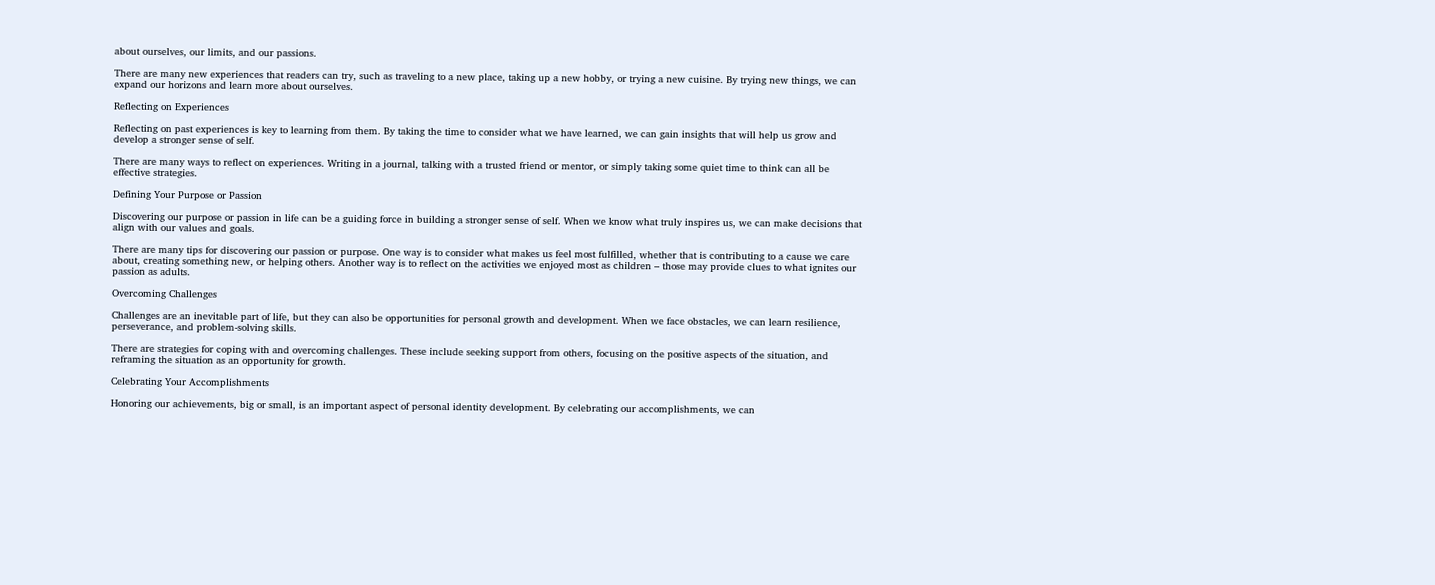about ourselves, our limits, and our passions.

There are many new experiences that readers can try, such as traveling to a new place, taking up a new hobby, or trying a new cuisine. By trying new things, we can expand our horizons and learn more about ourselves.

Reflecting on Experiences

Reflecting on past experiences is key to learning from them. By taking the time to consider what we have learned, we can gain insights that will help us grow and develop a stronger sense of self.

There are many ways to reflect on experiences. Writing in a journal, talking with a trusted friend or mentor, or simply taking some quiet time to think can all be effective strategies.

Defining Your Purpose or Passion

Discovering our purpose or passion in life can be a guiding force in building a stronger sense of self. When we know what truly inspires us, we can make decisions that align with our values and goals.

There are many tips for discovering our passion or purpose. One way is to consider what makes us feel most fulfilled, whether that is contributing to a cause we care about, creating something new, or helping others. Another way is to reflect on the activities we enjoyed most as children – those may provide clues to what ignites our passion as adults.

Overcoming Challenges

Challenges are an inevitable part of life, but they can also be opportunities for personal growth and development. When we face obstacles, we can learn resilience, perseverance, and problem-solving skills.

There are strategies for coping with and overcoming challenges. These include seeking support from others, focusing on the positive aspects of the situation, and reframing the situation as an opportunity for growth.

Celebrating Your Accomplishments

Honoring our achievements, big or small, is an important aspect of personal identity development. By celebrating our accomplishments, we can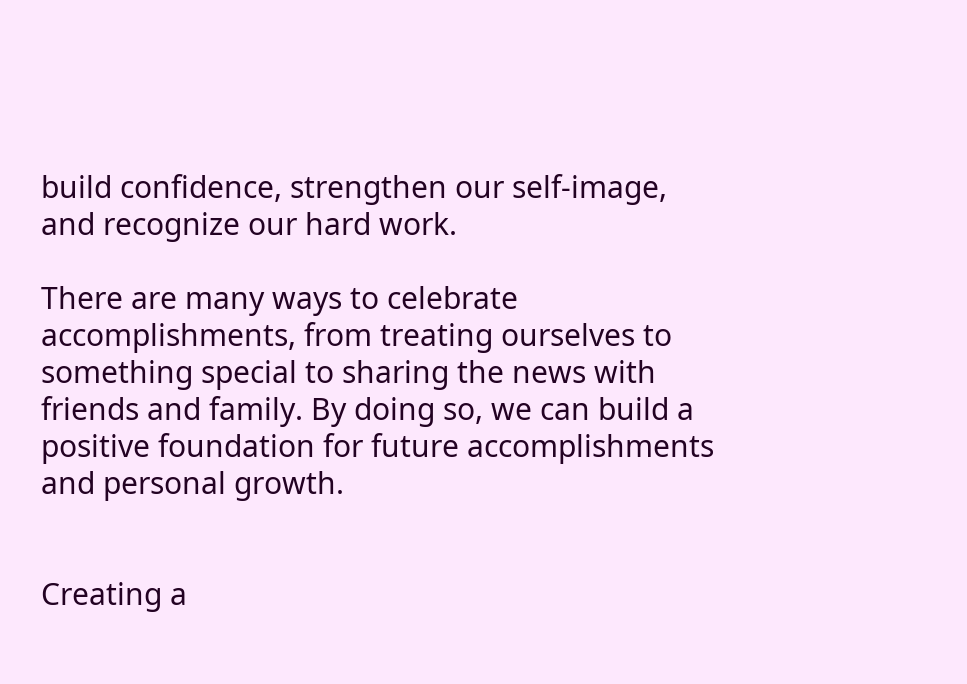build confidence, strengthen our self-image, and recognize our hard work.

There are many ways to celebrate accomplishments, from treating ourselves to something special to sharing the news with friends and family. By doing so, we can build a positive foundation for future accomplishments and personal growth.


Creating a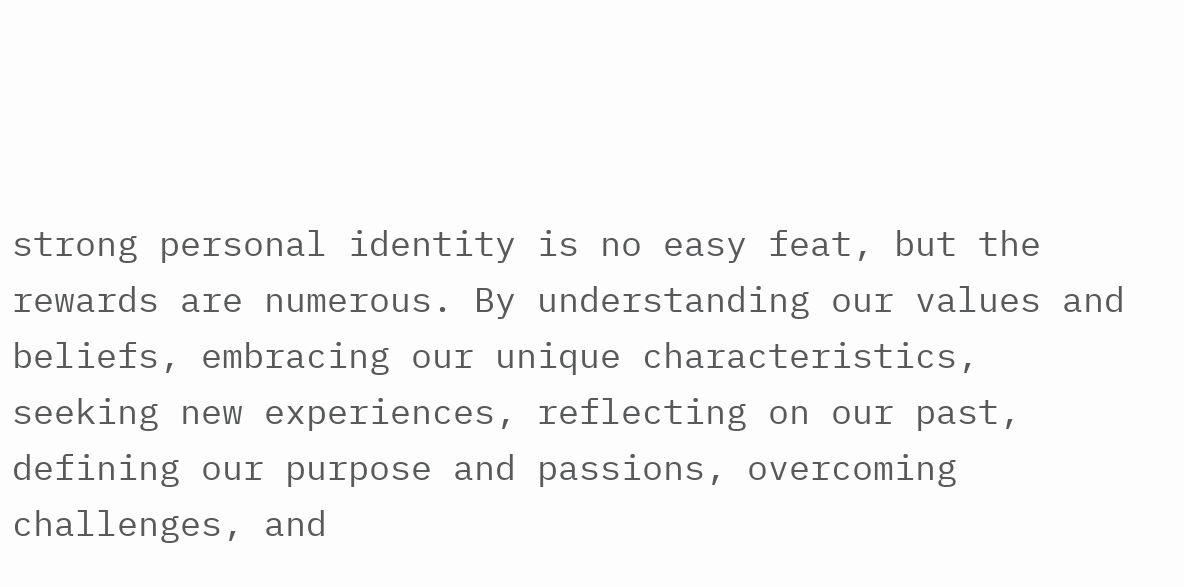strong personal identity is no easy feat, but the rewards are numerous. By understanding our values and beliefs, embracing our unique characteristics, seeking new experiences, reflecting on our past, defining our purpose and passions, overcoming challenges, and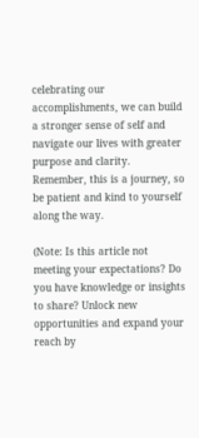celebrating our accomplishments, we can build a stronger sense of self and navigate our lives with greater purpose and clarity. Remember, this is a journey, so be patient and kind to yourself along the way.

(Note: Is this article not meeting your expectations? Do you have knowledge or insights to share? Unlock new opportunities and expand your reach by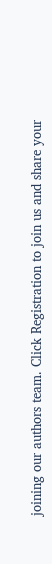joining our authors team. Click Registration to join us and share your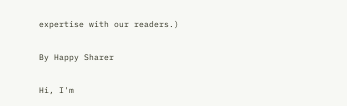expertise with our readers.)

By Happy Sharer

Hi, I'm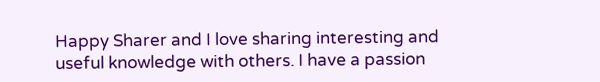Happy Sharer and I love sharing interesting and useful knowledge with others. I have a passion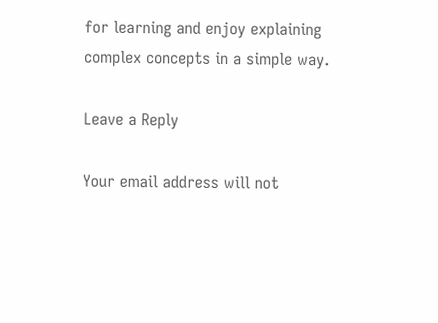for learning and enjoy explaining complex concepts in a simple way.

Leave a Reply

Your email address will not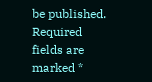be published. Required fields are marked *